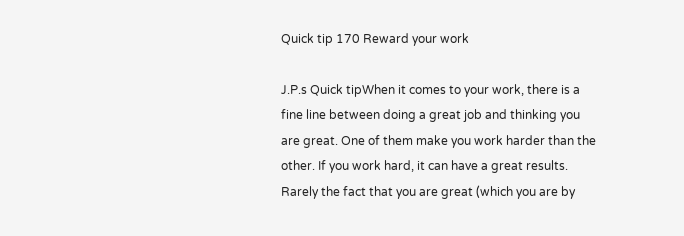Quick tip 170 Reward your work

J.P.s Quick tipWhen it comes to your work, there is a fine line between doing a great job and thinking you are great. One of them make you work harder than the other. If you work hard, it can have a great results. Rarely the fact that you are great (which you are by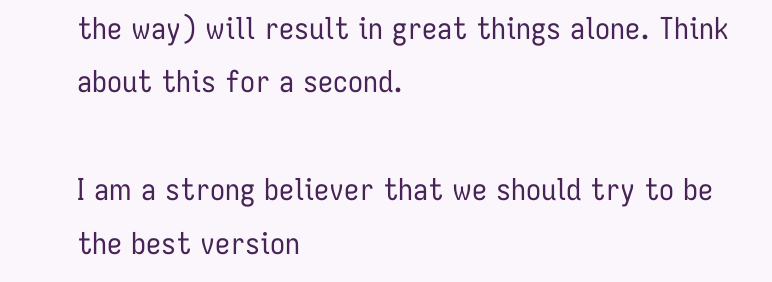the way) will result in great things alone. Think about this for a second.

I am a strong believer that we should try to be the best version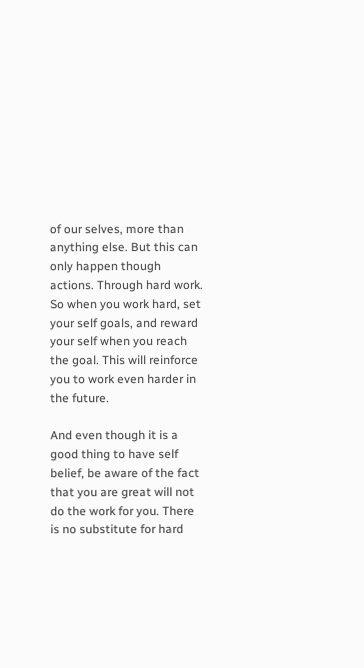of our selves, more than anything else. But this can only happen though actions. Through hard work. So when you work hard, set your self goals, and reward your self when you reach the goal. This will reinforce you to work even harder in the future.

And even though it is a good thing to have self belief, be aware of the fact that you are great will not do the work for you. There is no substitute for hard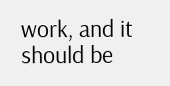work, and it should be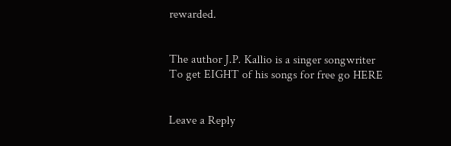rewarded.


The author J.P. Kallio is a singer songwriter
To get EIGHT of his songs for free go HERE


Leave a Reply